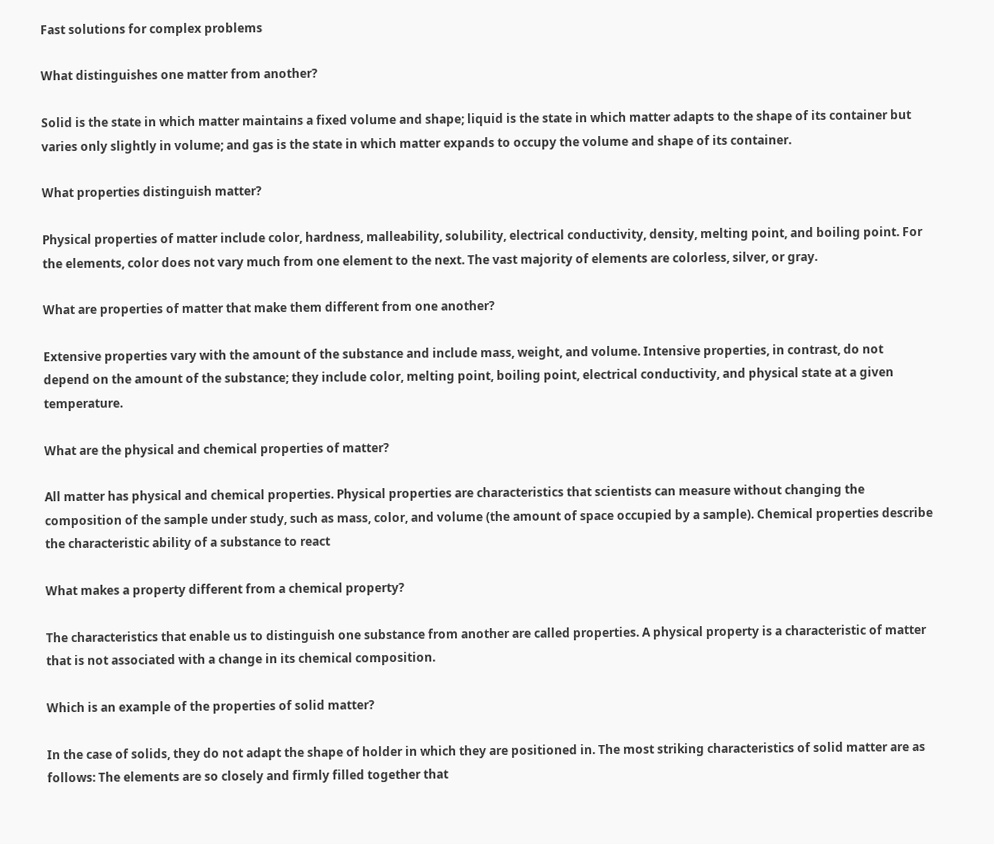Fast solutions for complex problems

What distinguishes one matter from another?

Solid is the state in which matter maintains a fixed volume and shape; liquid is the state in which matter adapts to the shape of its container but varies only slightly in volume; and gas is the state in which matter expands to occupy the volume and shape of its container.

What properties distinguish matter?

Physical properties of matter include color, hardness, malleability, solubility, electrical conductivity, density, melting point, and boiling point. For the elements, color does not vary much from one element to the next. The vast majority of elements are colorless, silver, or gray.

What are properties of matter that make them different from one another?

Extensive properties vary with the amount of the substance and include mass, weight, and volume. Intensive properties, in contrast, do not depend on the amount of the substance; they include color, melting point, boiling point, electrical conductivity, and physical state at a given temperature.

What are the physical and chemical properties of matter?

All matter has physical and chemical properties. Physical properties are characteristics that scientists can measure without changing the composition of the sample under study, such as mass, color, and volume (the amount of space occupied by a sample). Chemical properties describe the characteristic ability of a substance to react

What makes a property different from a chemical property?

The characteristics that enable us to distinguish one substance from another are called properties. A physical property is a characteristic of matter that is not associated with a change in its chemical composition.

Which is an example of the properties of solid matter?

In the case of solids, they do not adapt the shape of holder in which they are positioned in. The most striking characteristics of solid matter are as follows: The elements are so closely and firmly filled together that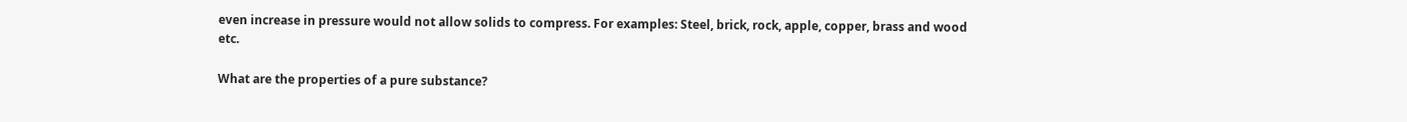even increase in pressure would not allow solids to compress. For examples: Steel, brick, rock, apple, copper, brass and wood etc.

What are the properties of a pure substance?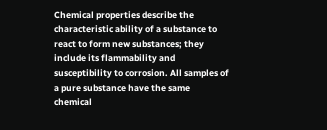Chemical properties describe the characteristic ability of a substance to react to form new substances; they include its flammability and susceptibility to corrosion. All samples of a pure substance have the same chemical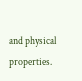and physical properties.